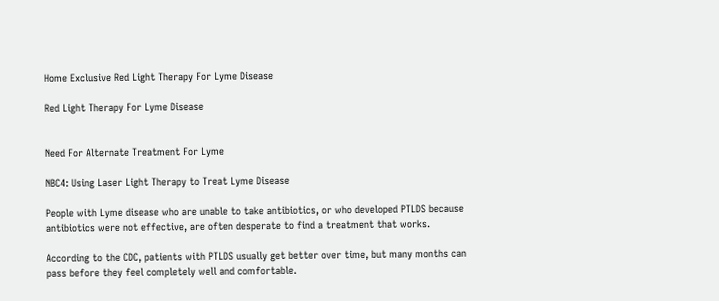Home Exclusive Red Light Therapy For Lyme Disease

Red Light Therapy For Lyme Disease


Need For Alternate Treatment For Lyme

NBC4: Using Laser Light Therapy to Treat Lyme Disease

People with Lyme disease who are unable to take antibiotics, or who developed PTLDS because antibiotics were not effective, are often desperate to find a treatment that works.

According to the CDC, patients with PTLDS usually get better over time, but many months can pass before they feel completely well and comfortable.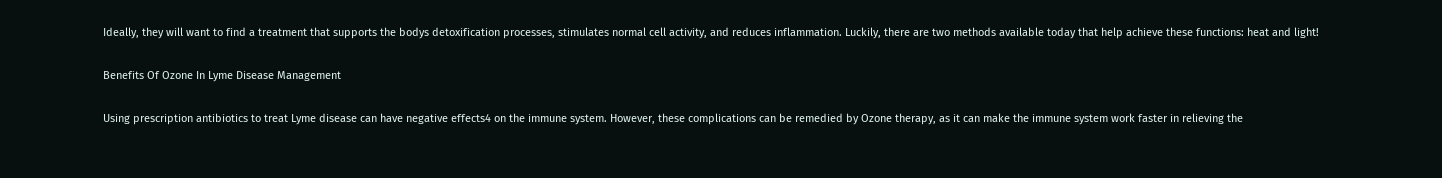Ideally, they will want to find a treatment that supports the bodys detoxification processes, stimulates normal cell activity, and reduces inflammation. Luckily, there are two methods available today that help achieve these functions: heat and light!

Benefits Of Ozone In Lyme Disease Management

Using prescription antibiotics to treat Lyme disease can have negative effects4 on the immune system. However, these complications can be remedied by Ozone therapy, as it can make the immune system work faster in relieving the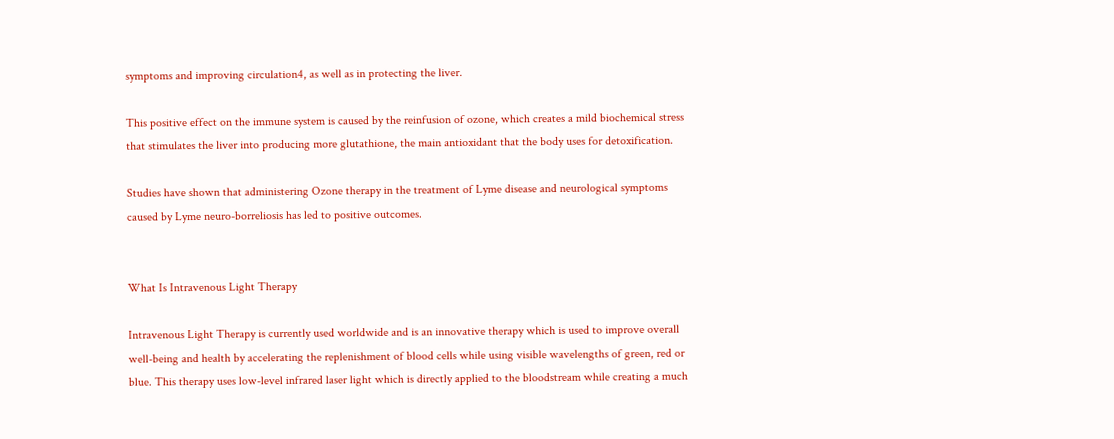symptoms and improving circulation4, as well as in protecting the liver.

This positive effect on the immune system is caused by the reinfusion of ozone, which creates a mild biochemical stress that stimulates the liver into producing more glutathione, the main antioxidant that the body uses for detoxification.

Studies have shown that administering Ozone therapy in the treatment of Lyme disease and neurological symptoms caused by Lyme neuro-borreliosis has led to positive outcomes.


What Is Intravenous Light Therapy

Intravenous Light Therapy is currently used worldwide and is an innovative therapy which is used to improve overall well-being and health by accelerating the replenishment of blood cells while using visible wavelengths of green, red or blue. This therapy uses low-level infrared laser light which is directly applied to the bloodstream while creating a much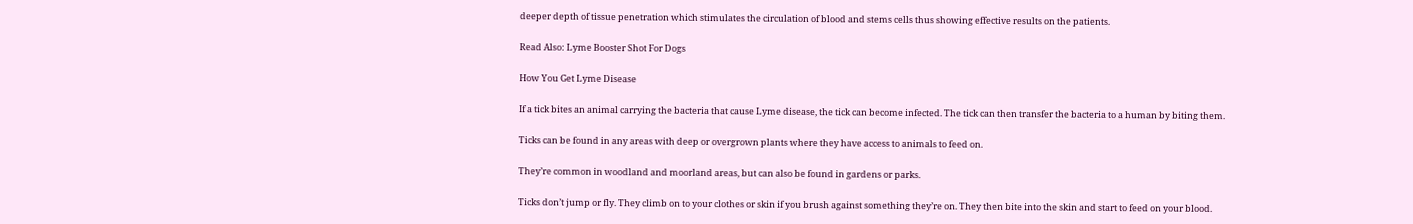deeper depth of tissue penetration which stimulates the circulation of blood and stems cells thus showing effective results on the patients.

Read Also: Lyme Booster Shot For Dogs

How You Get Lyme Disease

If a tick bites an animal carrying the bacteria that cause Lyme disease, the tick can become infected. The tick can then transfer the bacteria to a human by biting them.

Ticks can be found in any areas with deep or overgrown plants where they have access to animals to feed on.

They’re common in woodland and moorland areas, but can also be found in gardens or parks.

Ticks don’t jump or fly. They climb on to your clothes or skin if you brush against something they’re on. They then bite into the skin and start to feed on your blood.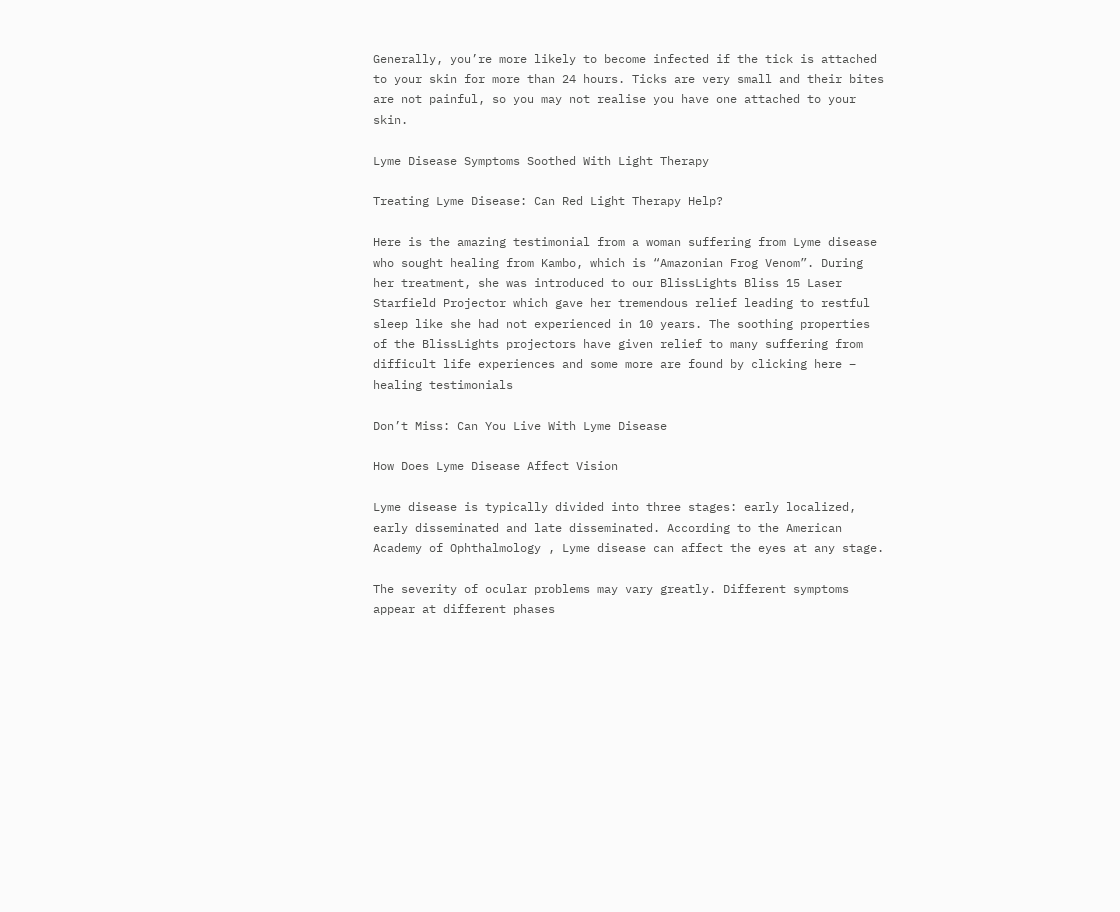Generally, you’re more likely to become infected if the tick is attached to your skin for more than 24 hours. Ticks are very small and their bites are not painful, so you may not realise you have one attached to your skin.

Lyme Disease Symptoms Soothed With Light Therapy

Treating Lyme Disease: Can Red Light Therapy Help?

Here is the amazing testimonial from a woman suffering from Lyme disease who sought healing from Kambo, which is “Amazonian Frog Venom”. During her treatment, she was introduced to our BlissLights Bliss 15 Laser Starfield Projector which gave her tremendous relief leading to restful sleep like she had not experienced in 10 years. The soothing properties of the BlissLights projectors have given relief to many suffering from difficult life experiences and some more are found by clicking here – healing testimonials

Don’t Miss: Can You Live With Lyme Disease

How Does Lyme Disease Affect Vision

Lyme disease is typically divided into three stages: early localized, early disseminated and late disseminated. According to the American Academy of Ophthalmology , Lyme disease can affect the eyes at any stage.

The severity of ocular problems may vary greatly. Different symptoms appear at different phases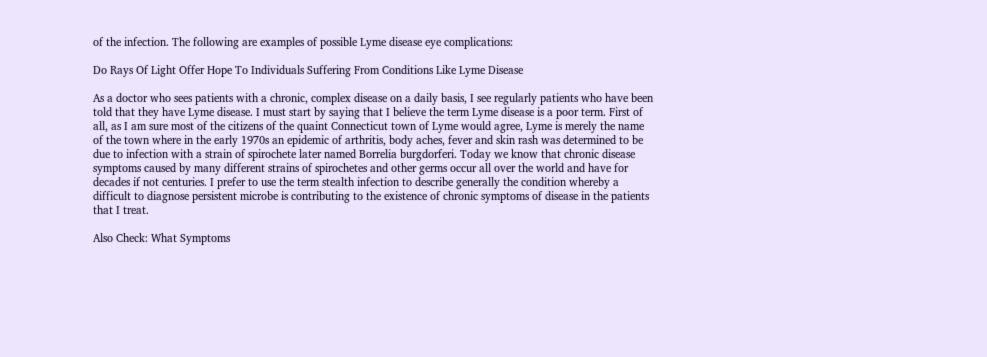of the infection. The following are examples of possible Lyme disease eye complications:

Do Rays Of Light Offer Hope To Individuals Suffering From Conditions Like Lyme Disease

As a doctor who sees patients with a chronic, complex disease on a daily basis, I see regularly patients who have been told that they have Lyme disease. I must start by saying that I believe the term Lyme disease is a poor term. First of all, as I am sure most of the citizens of the quaint Connecticut town of Lyme would agree, Lyme is merely the name of the town where in the early 1970s an epidemic of arthritis, body aches, fever and skin rash was determined to be due to infection with a strain of spirochete later named Borrelia burgdorferi. Today we know that chronic disease symptoms caused by many different strains of spirochetes and other germs occur all over the world and have for decades if not centuries. I prefer to use the term stealth infection to describe generally the condition whereby a difficult to diagnose persistent microbe is contributing to the existence of chronic symptoms of disease in the patients that I treat.

Also Check: What Symptoms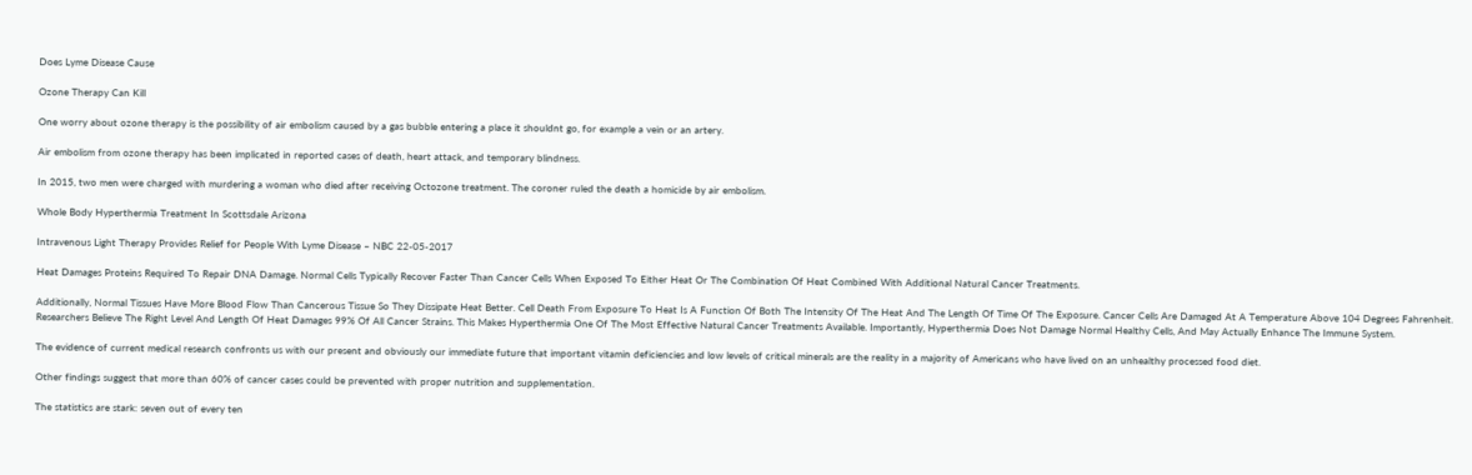Does Lyme Disease Cause

Ozone Therapy Can Kill

One worry about ozone therapy is the possibility of air embolism caused by a gas bubble entering a place it shouldnt go, for example a vein or an artery.

Air embolism from ozone therapy has been implicated in reported cases of death, heart attack, and temporary blindness.

In 2015, two men were charged with murdering a woman who died after receiving Octozone treatment. The coroner ruled the death a homicide by air embolism.

Whole Body Hyperthermia Treatment In Scottsdale Arizona

Intravenous Light Therapy Provides Relief for People With Lyme Disease – NBC 22-05-2017

Heat Damages Proteins Required To Repair DNA Damage. Normal Cells Typically Recover Faster Than Cancer Cells When Exposed To Either Heat Or The Combination Of Heat Combined With Additional Natural Cancer Treatments.

Additionally, Normal Tissues Have More Blood Flow Than Cancerous Tissue So They Dissipate Heat Better. Cell Death From Exposure To Heat Is A Function Of Both The Intensity Of The Heat And The Length Of Time Of The Exposure. Cancer Cells Are Damaged At A Temperature Above 104 Degrees Fahrenheit. Researchers Believe The Right Level And Length Of Heat Damages 99% Of All Cancer Strains. This Makes Hyperthermia One Of The Most Effective Natural Cancer Treatments Available. Importantly, Hyperthermia Does Not Damage Normal Healthy Cells, And May Actually Enhance The Immune System.

The evidence of current medical research confronts us with our present and obviously our immediate future that important vitamin deficiencies and low levels of critical minerals are the reality in a majority of Americans who have lived on an unhealthy processed food diet.

Other findings suggest that more than 60% of cancer cases could be prevented with proper nutrition and supplementation.

The statistics are stark: seven out of every ten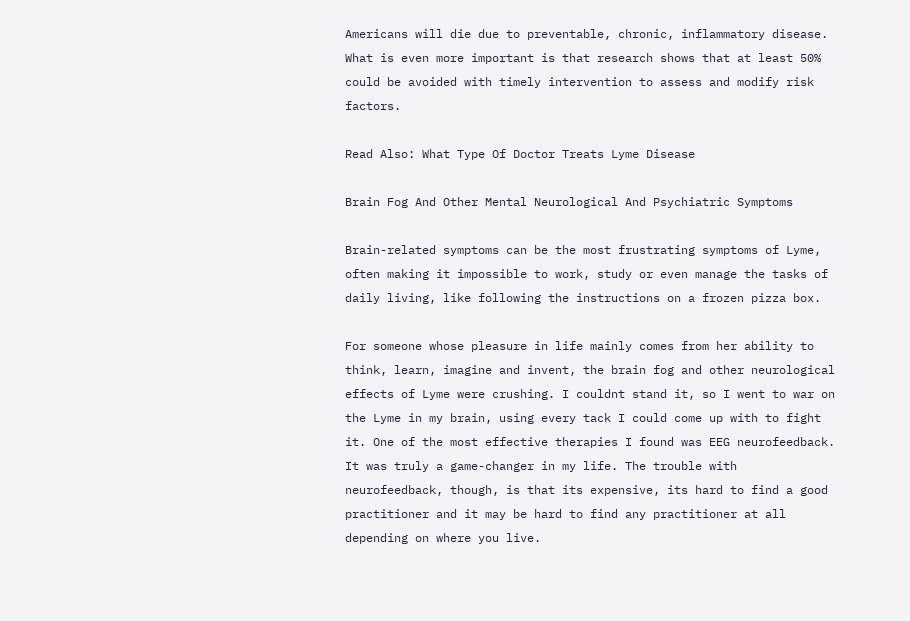Americans will die due to preventable, chronic, inflammatory disease. What is even more important is that research shows that at least 50% could be avoided with timely intervention to assess and modify risk factors.

Read Also: What Type Of Doctor Treats Lyme Disease

Brain Fog And Other Mental Neurological And Psychiatric Symptoms

Brain-related symptoms can be the most frustrating symptoms of Lyme, often making it impossible to work, study or even manage the tasks of daily living, like following the instructions on a frozen pizza box.

For someone whose pleasure in life mainly comes from her ability to think, learn, imagine and invent, the brain fog and other neurological effects of Lyme were crushing. I couldnt stand it, so I went to war on the Lyme in my brain, using every tack I could come up with to fight it. One of the most effective therapies I found was EEG neurofeedback. It was truly a game-changer in my life. The trouble with neurofeedback, though, is that its expensive, its hard to find a good practitioner and it may be hard to find any practitioner at all depending on where you live.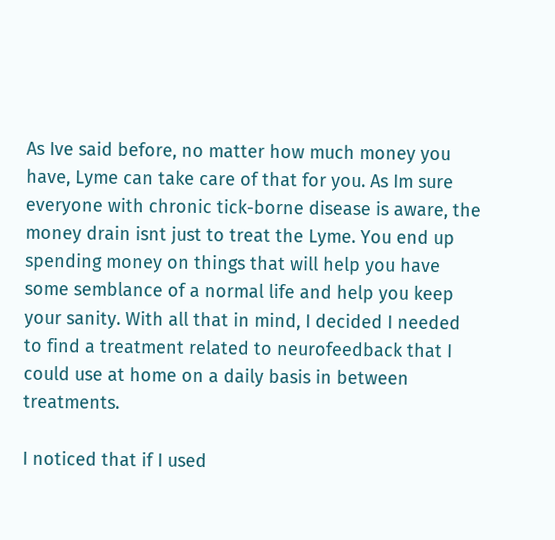As Ive said before, no matter how much money you have, Lyme can take care of that for you. As Im sure everyone with chronic tick-borne disease is aware, the money drain isnt just to treat the Lyme. You end up spending money on things that will help you have some semblance of a normal life and help you keep your sanity. With all that in mind, I decided I needed to find a treatment related to neurofeedback that I could use at home on a daily basis in between treatments.

I noticed that if I used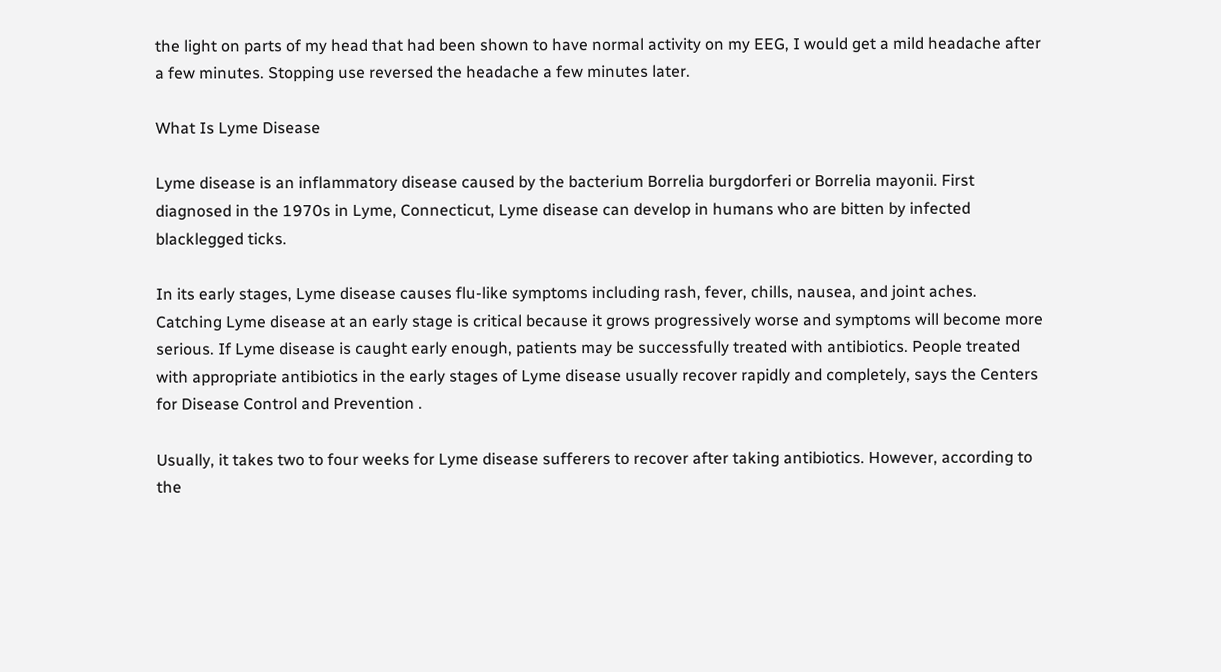the light on parts of my head that had been shown to have normal activity on my EEG, I would get a mild headache after a few minutes. Stopping use reversed the headache a few minutes later.

What Is Lyme Disease

Lyme disease is an inflammatory disease caused by the bacterium Borrelia burgdorferi or Borrelia mayonii. First diagnosed in the 1970s in Lyme, Connecticut, Lyme disease can develop in humans who are bitten by infected blacklegged ticks.

In its early stages, Lyme disease causes flu-like symptoms including rash, fever, chills, nausea, and joint aches. Catching Lyme disease at an early stage is critical because it grows progressively worse and symptoms will become more serious. If Lyme disease is caught early enough, patients may be successfully treated with antibiotics. People treated with appropriate antibiotics in the early stages of Lyme disease usually recover rapidly and completely, says the Centers for Disease Control and Prevention .

Usually, it takes two to four weeks for Lyme disease sufferers to recover after taking antibiotics. However, according to the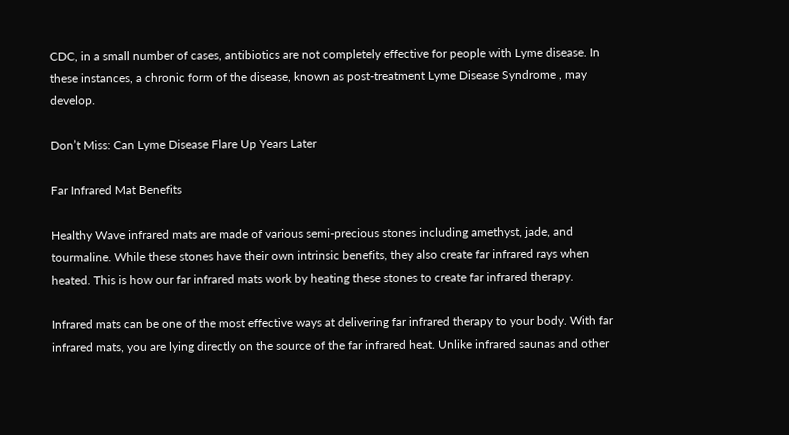CDC, in a small number of cases, antibiotics are not completely effective for people with Lyme disease. In these instances, a chronic form of the disease, known as post-treatment Lyme Disease Syndrome , may develop.

Don’t Miss: Can Lyme Disease Flare Up Years Later

Far Infrared Mat Benefits

Healthy Wave infrared mats are made of various semi-precious stones including amethyst, jade, and tourmaline. While these stones have their own intrinsic benefits, they also create far infrared rays when heated. This is how our far infrared mats work by heating these stones to create far infrared therapy.

Infrared mats can be one of the most effective ways at delivering far infrared therapy to your body. With far infrared mats, you are lying directly on the source of the far infrared heat. Unlike infrared saunas and other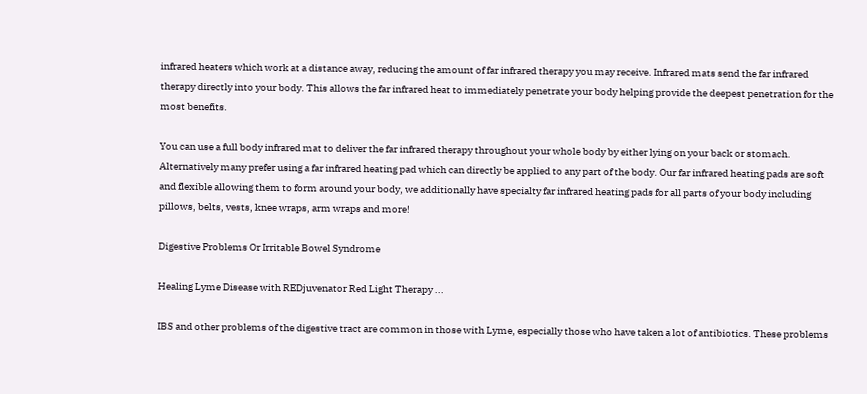infrared heaters which work at a distance away, reducing the amount of far infrared therapy you may receive. Infrared mats send the far infrared therapy directly into your body. This allows the far infrared heat to immediately penetrate your body helping provide the deepest penetration for the most benefits.

You can use a full body infrared mat to deliver the far infrared therapy throughout your whole body by either lying on your back or stomach. Alternatively many prefer using a far infrared heating pad which can directly be applied to any part of the body. Our far infrared heating pads are soft and flexible allowing them to form around your body, we additionally have specialty far infrared heating pads for all parts of your body including pillows, belts, vests, knee wraps, arm wraps and more!

Digestive Problems Or Irritable Bowel Syndrome

Healing Lyme Disease with REDjuvenator Red Light Therapy ...

IBS and other problems of the digestive tract are common in those with Lyme, especially those who have taken a lot of antibiotics. These problems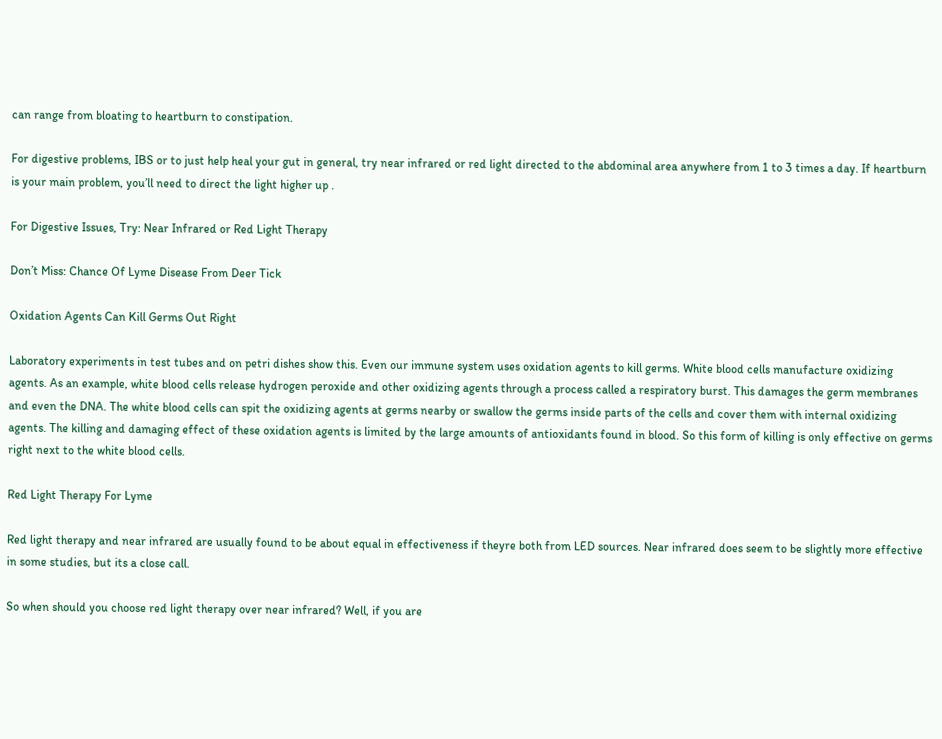can range from bloating to heartburn to constipation.

For digestive problems, IBS or to just help heal your gut in general, try near infrared or red light directed to the abdominal area anywhere from 1 to 3 times a day. If heartburn is your main problem, you’ll need to direct the light higher up .

For Digestive Issues, Try: Near Infrared or Red Light Therapy

Don’t Miss: Chance Of Lyme Disease From Deer Tick

Oxidation Agents Can Kill Germs Out Right

Laboratory experiments in test tubes and on petri dishes show this. Even our immune system uses oxidation agents to kill germs. White blood cells manufacture oxidizing agents. As an example, white blood cells release hydrogen peroxide and other oxidizing agents through a process called a respiratory burst. This damages the germ membranes and even the DNA. The white blood cells can spit the oxidizing agents at germs nearby or swallow the germs inside parts of the cells and cover them with internal oxidizing agents. The killing and damaging effect of these oxidation agents is limited by the large amounts of antioxidants found in blood. So this form of killing is only effective on germs right next to the white blood cells.

Red Light Therapy For Lyme

Red light therapy and near infrared are usually found to be about equal in effectiveness if theyre both from LED sources. Near infrared does seem to be slightly more effective in some studies, but its a close call.

So when should you choose red light therapy over near infrared? Well, if you are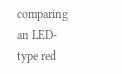comparing an LED-type red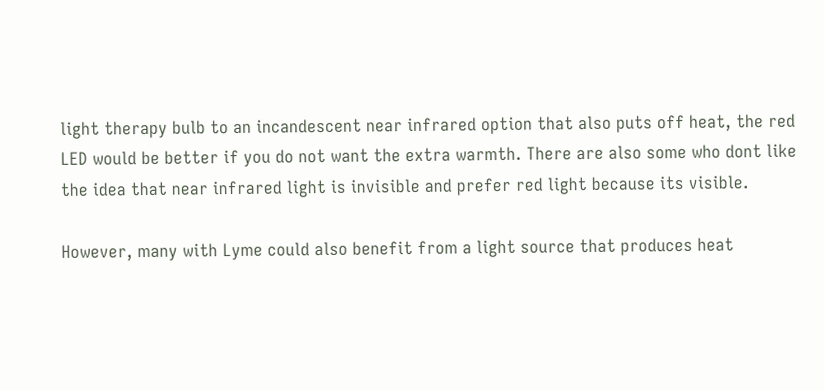light therapy bulb to an incandescent near infrared option that also puts off heat, the red LED would be better if you do not want the extra warmth. There are also some who dont like the idea that near infrared light is invisible and prefer red light because its visible.

However, many with Lyme could also benefit from a light source that produces heat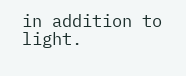in addition to light.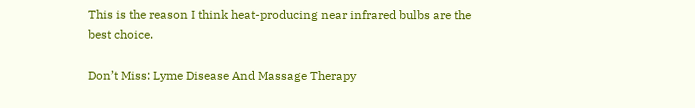This is the reason I think heat-producing near infrared bulbs are the best choice.

Don’t Miss: Lyme Disease And Massage Therapy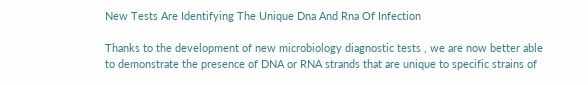New Tests Are Identifying The Unique Dna And Rna Of Infection

Thanks to the development of new microbiology diagnostic tests , we are now better able to demonstrate the presence of DNA or RNA strands that are unique to specific strains of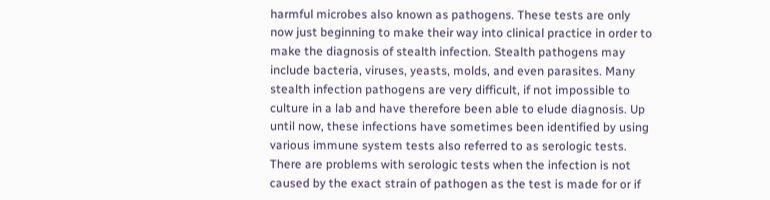harmful microbes also known as pathogens. These tests are only now just beginning to make their way into clinical practice in order to make the diagnosis of stealth infection. Stealth pathogens may include bacteria, viruses, yeasts, molds, and even parasites. Many stealth infection pathogens are very difficult, if not impossible to culture in a lab and have therefore been able to elude diagnosis. Up until now, these infections have sometimes been identified by using various immune system tests also referred to as serologic tests. There are problems with serologic tests when the infection is not caused by the exact strain of pathogen as the test is made for or if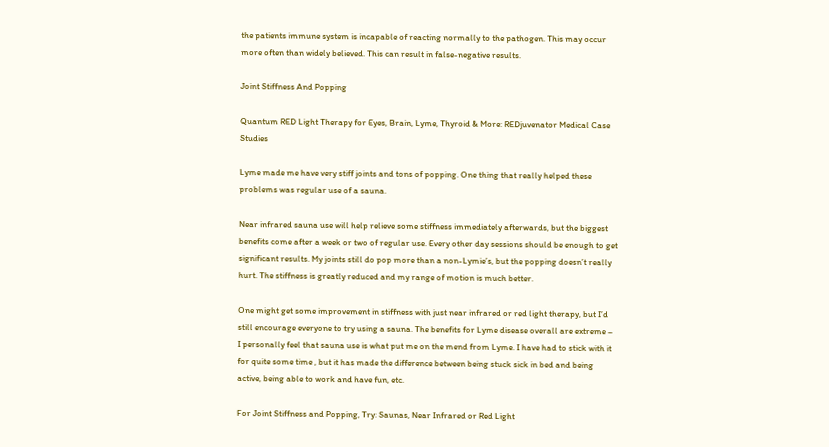the patients immune system is incapable of reacting normally to the pathogen. This may occur more often than widely believed. This can result in false-negative results.

Joint Stiffness And Popping

Quantum RED Light Therapy for Eyes, Brain, Lyme, Thyroid & More: REDjuvenator Medical Case Studies

Lyme made me have very stiff joints and tons of popping. One thing that really helped these problems was regular use of a sauna.

Near infrared sauna use will help relieve some stiffness immediately afterwards, but the biggest benefits come after a week or two of regular use. Every other day sessions should be enough to get significant results. My joints still do pop more than a non-Lymie’s, but the popping doesn’t really hurt. The stiffness is greatly reduced and my range of motion is much better.

One might get some improvement in stiffness with just near infrared or red light therapy, but I’d still encourage everyone to try using a sauna. The benefits for Lyme disease overall are extreme – I personally feel that sauna use is what put me on the mend from Lyme. I have had to stick with it for quite some time , but it has made the difference between being stuck sick in bed and being active, being able to work and have fun, etc.

For Joint Stiffness and Popping, Try: Saunas, Near Infrared or Red Light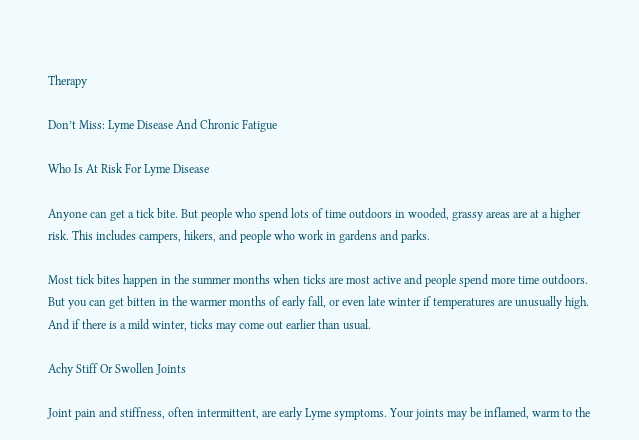Therapy

Don’t Miss: Lyme Disease And Chronic Fatigue

Who Is At Risk For Lyme Disease

Anyone can get a tick bite. But people who spend lots of time outdoors in wooded, grassy areas are at a higher risk. This includes campers, hikers, and people who work in gardens and parks.

Most tick bites happen in the summer months when ticks are most active and people spend more time outdoors. But you can get bitten in the warmer months of early fall, or even late winter if temperatures are unusually high. And if there is a mild winter, ticks may come out earlier than usual.

Achy Stiff Or Swollen Joints

Joint pain and stiffness, often intermittent, are early Lyme symptoms. Your joints may be inflamed, warm to the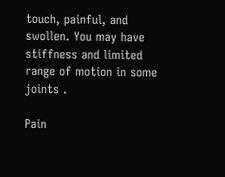touch, painful, and swollen. You may have stiffness and limited range of motion in some joints .

Pain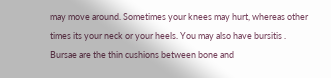may move around. Sometimes your knees may hurt, whereas other times its your neck or your heels. You may also have bursitis . Bursae are the thin cushions between bone and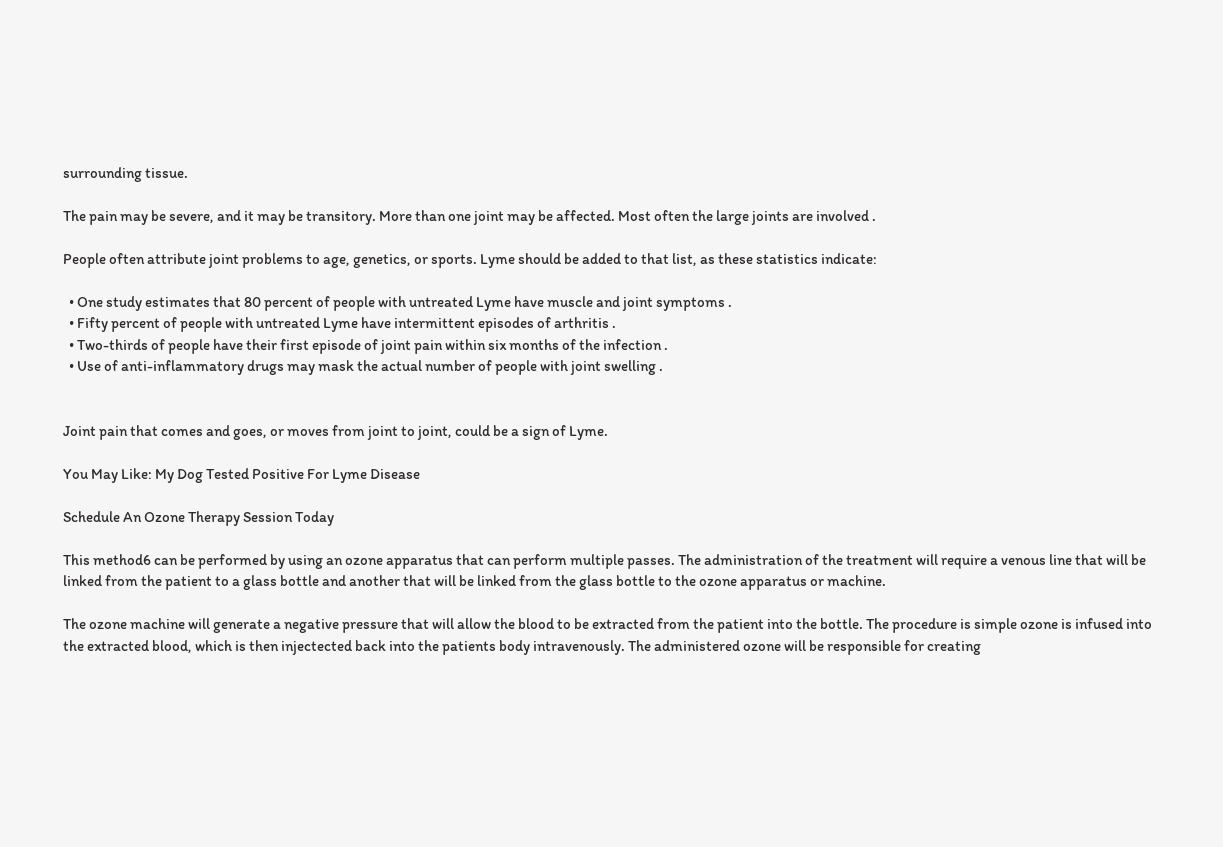surrounding tissue.

The pain may be severe, and it may be transitory. More than one joint may be affected. Most often the large joints are involved .

People often attribute joint problems to age, genetics, or sports. Lyme should be added to that list, as these statistics indicate:

  • One study estimates that 80 percent of people with untreated Lyme have muscle and joint symptoms .
  • Fifty percent of people with untreated Lyme have intermittent episodes of arthritis .
  • Two-thirds of people have their first episode of joint pain within six months of the infection .
  • Use of anti-inflammatory drugs may mask the actual number of people with joint swelling .


Joint pain that comes and goes, or moves from joint to joint, could be a sign of Lyme.

You May Like: My Dog Tested Positive For Lyme Disease

Schedule An Ozone Therapy Session Today

This method6 can be performed by using an ozone apparatus that can perform multiple passes. The administration of the treatment will require a venous line that will be linked from the patient to a glass bottle and another that will be linked from the glass bottle to the ozone apparatus or machine.

The ozone machine will generate a negative pressure that will allow the blood to be extracted from the patient into the bottle. The procedure is simple ozone is infused into the extracted blood, which is then injectected back into the patients body intravenously. The administered ozone will be responsible for creating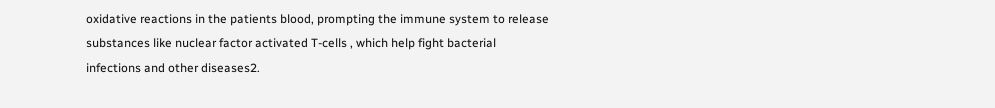oxidative reactions in the patients blood, prompting the immune system to release substances like nuclear factor activated T-cells , which help fight bacterial infections and other diseases2.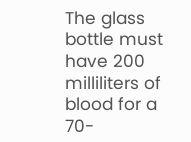The glass bottle must have 200 milliliters of blood for a 70-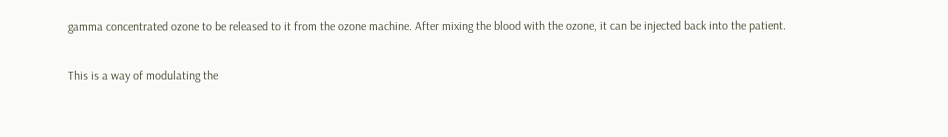gamma concentrated ozone to be released to it from the ozone machine. After mixing the blood with the ozone, it can be injected back into the patient.

This is a way of modulating the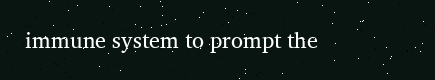immune system to prompt the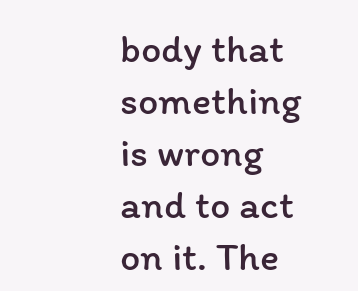body that something is wrong and to act on it. The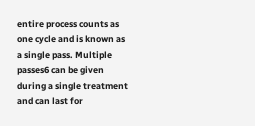entire process counts as one cycle and is known as a single pass. Multiple passes6 can be given during a single treatment and can last for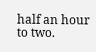half an hour to two.